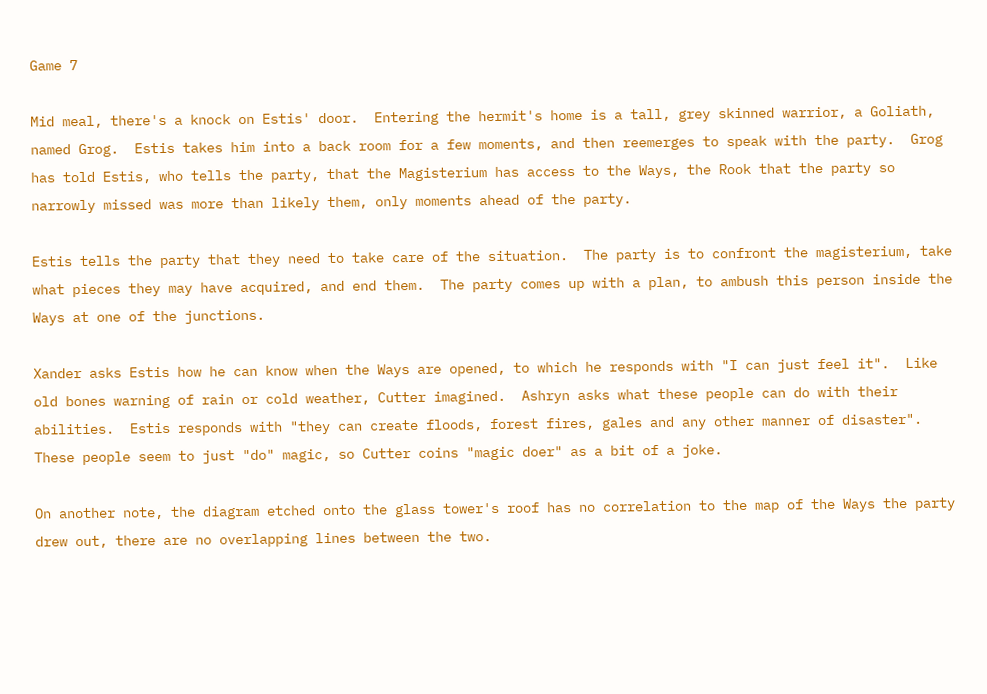Game 7

Mid meal, there's a knock on Estis' door.  Entering the hermit's home is a tall, grey skinned warrior, a Goliath, named Grog.  Estis takes him into a back room for a few moments, and then reemerges to speak with the party.  Grog has told Estis, who tells the party, that the Magisterium has access to the Ways, the Rook that the party so narrowly missed was more than likely them, only moments ahead of the party.

Estis tells the party that they need to take care of the situation.  The party is to confront the magisterium, take what pieces they may have acquired, and end them.  The party comes up with a plan, to ambush this person inside the Ways at one of the junctions.

Xander asks Estis how he can know when the Ways are opened, to which he responds with "I can just feel it".  Like old bones warning of rain or cold weather, Cutter imagined.  Ashryn asks what these people can do with their abilities.  Estis responds with "they can create floods, forest fires, gales and any other manner of disaster".  These people seem to just "do" magic, so Cutter coins "magic doer" as a bit of a joke.

On another note, the diagram etched onto the glass tower's roof has no correlation to the map of the Ways the party drew out, there are no overlapping lines between the two.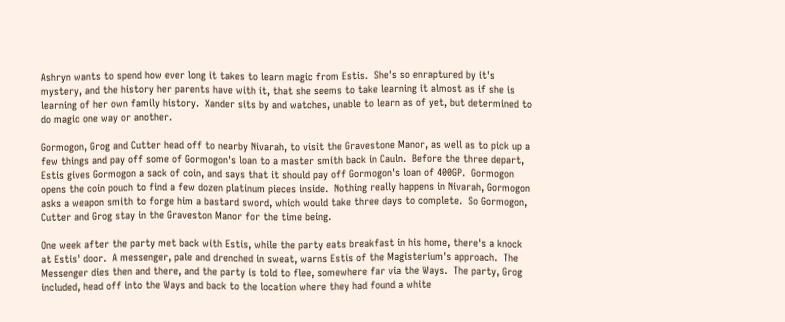Ashryn wants to spend how ever long it takes to learn magic from Estis.  She's so enraptured by it's mystery, and the history her parents have with it, that she seems to take learning it almost as if she is learning of her own family history.  Xander sits by and watches, unable to learn as of yet, but determined to do magic one way or another.

Gormogon, Grog and Cutter head off to nearby Nivarah, to visit the Gravestone Manor, as well as to pick up a few things and pay off some of Gormogon's loan to a master smith back in Cauln.  Before the three depart, Estis gives Gormogon a sack of coin, and says that it should pay off Gormogon's loan of 400GP.  Gormogon opens the coin pouch to find a few dozen platinum pieces inside.  Nothing really happens in Nivarah, Gormogon asks a weapon smith to forge him a bastard sword, which would take three days to complete.  So Gormogon, Cutter and Grog stay in the Graveston Manor for the time being.

One week after the party met back with Estis, while the party eats breakfast in his home, there's a knock at Estis' door.  A messenger, pale and drenched in sweat, warns Estis of the Magisterium's approach.  The Messenger dies then and there, and the party is told to flee, somewhere far via the Ways.  The party, Grog included, head off into the Ways and back to the location where they had found a white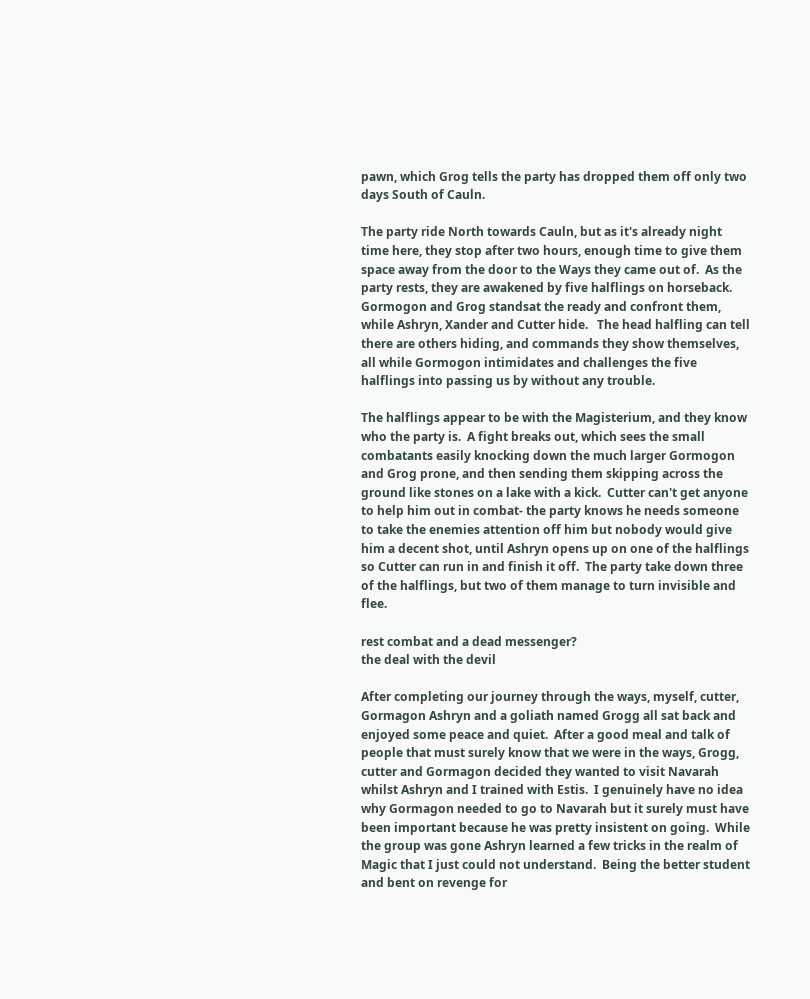pawn, which Grog tells the party has dropped them off only two days South of Cauln.

The party ride North towards Cauln, but as it's already night time here, they stop after two hours, enough time to give them space away from the door to the Ways they came out of.  As the party rests, they are awakened by five halflings on horseback.  Gormogon and Grog standsat the ready and confront them, while Ashryn, Xander and Cutter hide.   The head halfling can tell there are others hiding, and commands they show themselves, all while Gormogon intimidates and challenges the five halflings into passing us by without any trouble.

The halflings appear to be with the Magisterium, and they know who the party is.  A fight breaks out, which sees the small combatants easily knocking down the much larger Gormogon and Grog prone, and then sending them skipping across the ground like stones on a lake with a kick.  Cutter can't get anyone to help him out in combat- the party knows he needs someone to take the enemies attention off him but nobody would give him a decent shot, until Ashryn opens up on one of the halflings so Cutter can run in and finish it off.  The party take down three of the halflings, but two of them manage to turn invisible and flee.

rest combat and a dead messenger?
the deal with the devil

After completing our journey through the ways, myself, cutter, Gormagon Ashryn and a goliath named Grogg all sat back and enjoyed some peace and quiet.  After a good meal and talk of people that must surely know that we were in the ways, Grogg, cutter and Gormagon decided they wanted to visit Navarah whilst Ashryn and I trained with Estis.  I genuinely have no idea why Gormagon needed to go to Navarah but it surely must have been important because he was pretty insistent on going.  While the group was gone Ashryn learned a few tricks in the realm of Magic that I just could not understand.  Being the better student and bent on revenge for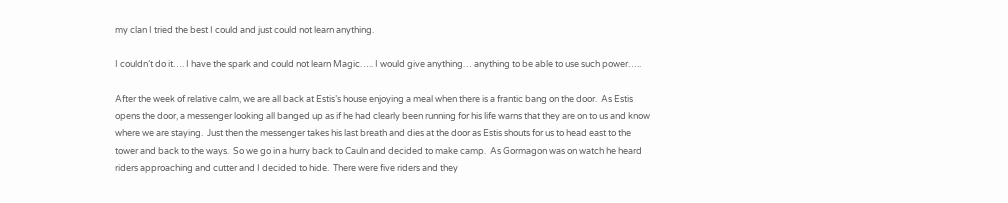my clan I tried the best I could and just could not learn anything.

I couldn’t do it…. I have the spark and could not learn Magic….. I would give anything… anything to be able to use such power…..

After the week of relative calm, we are all back at Estis’s house enjoying a meal when there is a frantic bang on the door.  As Estis opens the door, a messenger looking all banged up as if he had clearly been running for his life warns that they are on to us and know where we are staying.  Just then the messenger takes his last breath and dies at the door as Estis shouts for us to head east to the tower and back to the ways.  So we go in a hurry back to Cauln and decided to make camp.  As Gormagon was on watch he heard riders approaching and cutter and I decided to hide.  There were five riders and they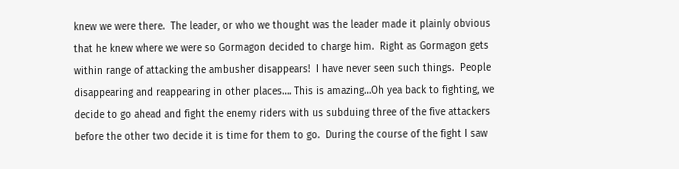knew we were there.  The leader, or who we thought was the leader made it plainly obvious that he knew where we were so Gormagon decided to charge him.  Right as Gormagon gets within range of attacking the ambusher disappears!  I have never seen such things.  People disappearing and reappearing in other places…. This is amazing…Oh yea back to fighting, we decide to go ahead and fight the enemy riders with us subduing three of the five attackers before the other two decide it is time for them to go.  During the course of the fight I saw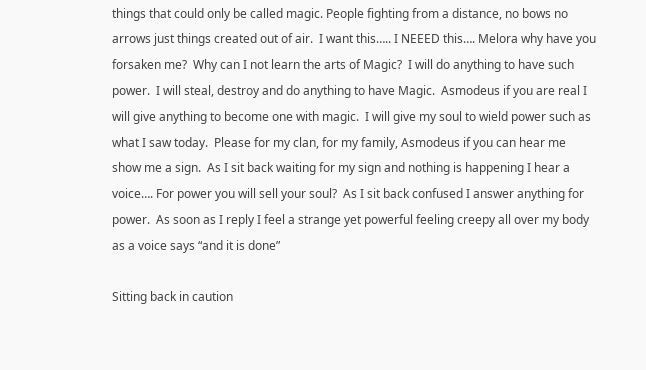things that could only be called magic. People fighting from a distance, no bows no arrows just things created out of air.  I want this….. I NEEED this…. Melora why have you forsaken me?  Why can I not learn the arts of Magic?  I will do anything to have such power.  I will steal, destroy and do anything to have Magic.  Asmodeus if you are real I will give anything to become one with magic.  I will give my soul to wield power such as what I saw today.  Please for my clan, for my family, Asmodeus if you can hear me show me a sign.  As I sit back waiting for my sign and nothing is happening I hear a voice…. For power you will sell your soul?  As I sit back confused I answer anything for power.  As soon as I reply I feel a strange yet powerful feeling creepy all over my body as a voice says “and it is done”

Sitting back in caution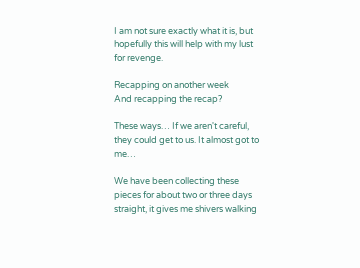I am not sure exactly what it is, but hopefully this will help with my lust for revenge.

Recapping on another week
And recapping the recap?

These ways… If we aren't careful, they could get to us. It almost got to me…

We have been collecting these pieces for about two or three days straight, it gives me shivers walking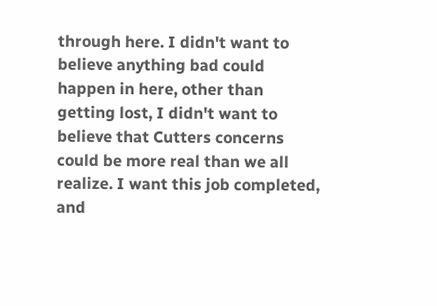through here. I didn't want to believe anything bad could happen in here, other than getting lost, I didn't want to believe that Cutters concerns could be more real than we all realize. I want this job completed, and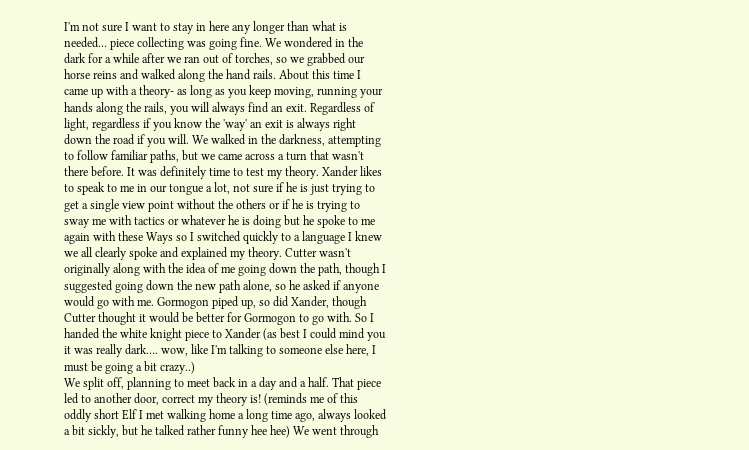I'm not sure I want to stay in here any longer than what is needed… piece collecting was going fine. We wondered in the dark for a while after we ran out of torches, so we grabbed our horse reins and walked along the hand rails. About this time I came up with a theory- as long as you keep moving, running your hands along the rails, you will always find an exit. Regardless of light, regardless if you know the 'way' an exit is always right down the road if you will. We walked in the darkness, attempting to follow familiar paths, but we came across a turn that wasn't there before. It was definitely time to test my theory. Xander likes to speak to me in our tongue a lot, not sure if he is just trying to get a single view point without the others or if he is trying to sway me with tactics or whatever he is doing but he spoke to me again with these Ways so I switched quickly to a language I knew we all clearly spoke and explained my theory. Cutter wasn't originally along with the idea of me going down the path, though I suggested going down the new path alone, so he asked if anyone would go with me. Gormogon piped up, so did Xander, though Cutter thought it would be better for Gormogon to go with. So I handed the white knight piece to Xander (as best I could mind you it was really dark…. wow, like I'm talking to someone else here, I must be going a bit crazy..)
We split off, planning to meet back in a day and a half. That piece led to another door, correct my theory is! (reminds me of this oddly short Elf I met walking home a long time ago, always looked a bit sickly, but he talked rather funny hee hee) We went through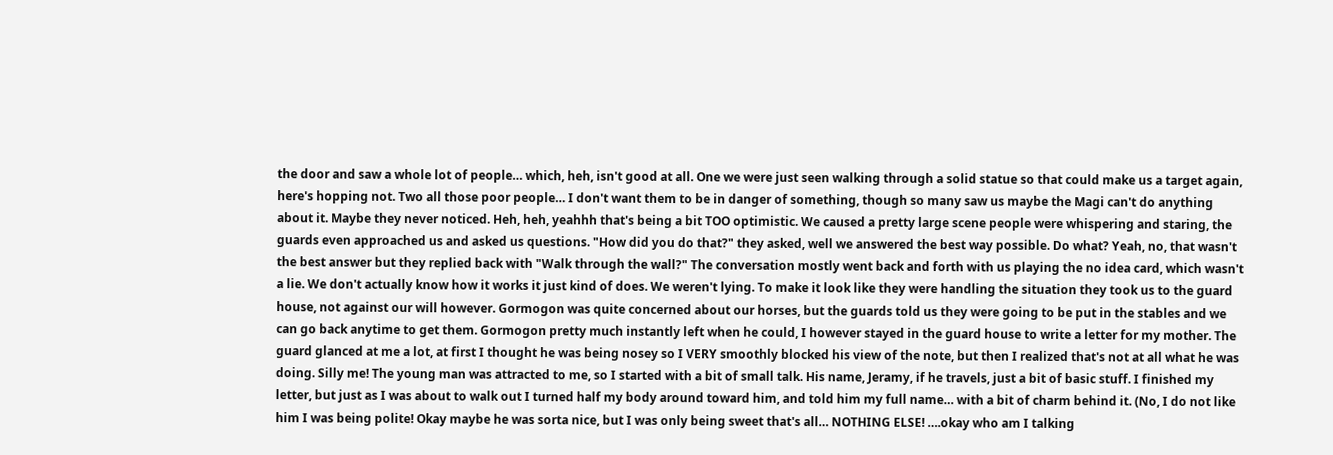the door and saw a whole lot of people… which, heh, isn't good at all. One we were just seen walking through a solid statue so that could make us a target again, here's hopping not. Two all those poor people… I don't want them to be in danger of something, though so many saw us maybe the Magi can't do anything about it. Maybe they never noticed. Heh, heh, yeahhh that's being a bit TOO optimistic. We caused a pretty large scene people were whispering and staring, the guards even approached us and asked us questions. "How did you do that?" they asked, well we answered the best way possible. Do what? Yeah, no, that wasn't the best answer but they replied back with "Walk through the wall?" The conversation mostly went back and forth with us playing the no idea card, which wasn't a lie. We don't actually know how it works it just kind of does. We weren't lying. To make it look like they were handling the situation they took us to the guard house, not against our will however. Gormogon was quite concerned about our horses, but the guards told us they were going to be put in the stables and we can go back anytime to get them. Gormogon pretty much instantly left when he could, I however stayed in the guard house to write a letter for my mother. The guard glanced at me a lot, at first I thought he was being nosey so I VERY smoothly blocked his view of the note, but then I realized that's not at all what he was doing. Silly me! The young man was attracted to me, so I started with a bit of small talk. His name, Jeramy, if he travels, just a bit of basic stuff. I finished my letter, but just as I was about to walk out I turned half my body around toward him, and told him my full name… with a bit of charm behind it. (No, I do not like him I was being polite! Okay maybe he was sorta nice, but I was only being sweet that's all… NOTHING ELSE! ….okay who am I talking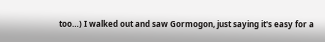too…) I walked out and saw Gormogon, just saying it's easy for a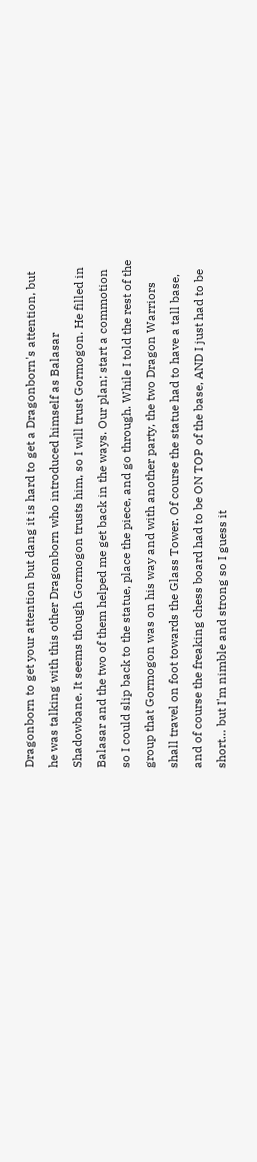Dragonborn to get your attention but dang it is hard to get a Dragonborn's attention, but he was talking with this other Dragonborn who introduced himself as Balasar Shadowbane. It seems though Gormogon trusts him, so I will trust Gormogon. He filled in Balasar and the two of them helped me get back in the ways. Our plan; start a commotion so I could slip back to the statue, place the piece, and go through. While I told the rest of the group that Gormogon was on his way and with another party, the two Dragon Warriors shall travel on foot towards the Glass Tower. Of course the statue had to have a tall base, and of course the freaking chess board had to be ON TOP of the base, AND I just had to be short… but I'm nimble and strong so I guess it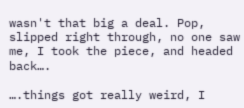wasn't that big a deal. Pop, slipped right through, no one saw me, I took the piece, and headed back….

….things got really weird, I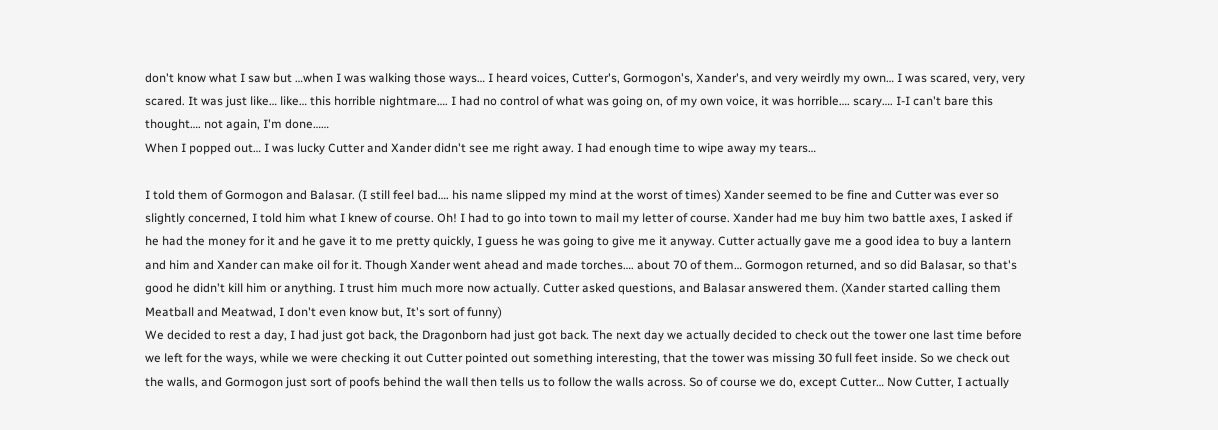don't know what I saw but …when I was walking those ways… I heard voices, Cutter's, Gormogon's, Xander's, and very weirdly my own… I was scared, very, very scared. It was just like… like… this horrible nightmare…. I had no control of what was going on, of my own voice, it was horrible…. scary…. I-I can't bare this thought…. not again, I'm done……
When I popped out… I was lucky Cutter and Xander didn't see me right away. I had enough time to wipe away my tears…

I told them of Gormogon and Balasar. (I still feel bad…. his name slipped my mind at the worst of times) Xander seemed to be fine and Cutter was ever so slightly concerned, I told him what I knew of course. Oh! I had to go into town to mail my letter of course. Xander had me buy him two battle axes, I asked if he had the money for it and he gave it to me pretty quickly, I guess he was going to give me it anyway. Cutter actually gave me a good idea to buy a lantern and him and Xander can make oil for it. Though Xander went ahead and made torches…. about 70 of them… Gormogon returned, and so did Balasar, so that's good he didn't kill him or anything. I trust him much more now actually. Cutter asked questions, and Balasar answered them. (Xander started calling them Meatball and Meatwad, I don't even know but, It's sort of funny)
We decided to rest a day, I had just got back, the Dragonborn had just got back. The next day we actually decided to check out the tower one last time before we left for the ways, while we were checking it out Cutter pointed out something interesting, that the tower was missing 30 full feet inside. So we check out the walls, and Gormogon just sort of poofs behind the wall then tells us to follow the walls across. So of course we do, except Cutter… Now Cutter, I actually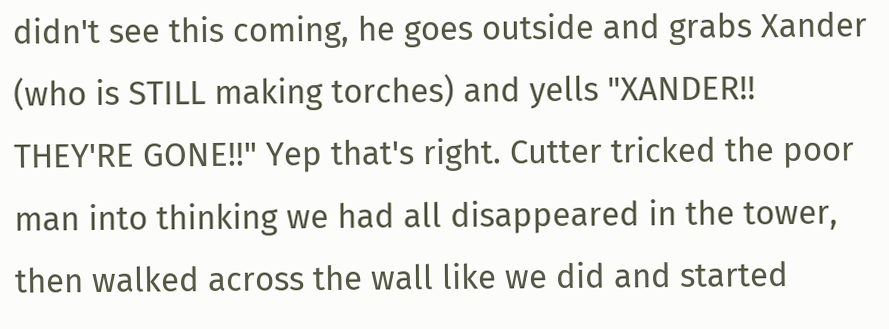didn't see this coming, he goes outside and grabs Xander (who is STILL making torches) and yells "XANDER!! THEY'RE GONE!!" Yep that's right. Cutter tricked the poor man into thinking we had all disappeared in the tower, then walked across the wall like we did and started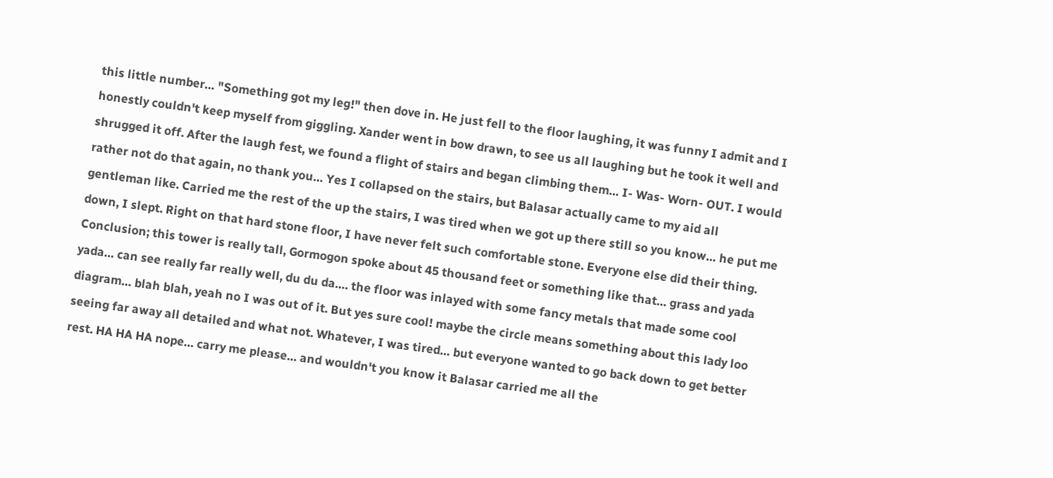this little number… "Something got my leg!" then dove in. He just fell to the floor laughing, it was funny I admit and I honestly couldn't keep myself from giggling. Xander went in bow drawn, to see us all laughing but he took it well and shrugged it off. After the laugh fest, we found a flight of stairs and began climbing them… I- Was- Worn- OUT. I would rather not do that again, no thank you… Yes I collapsed on the stairs, but Balasar actually came to my aid all gentleman like. Carried me the rest of the up the stairs, I was tired when we got up there still so you know… he put me down, I slept. Right on that hard stone floor, I have never felt such comfortable stone. Everyone else did their thing. Conclusion; this tower is really tall, Gormogon spoke about 45 thousand feet or something like that… grass and yada yada… can see really far really well, du du da…. the floor was inlayed with some fancy metals that made some cool diagram… blah blah, yeah no I was out of it. But yes sure cool! maybe the circle means something about this lady loo seeing far away all detailed and what not. Whatever, I was tired… but everyone wanted to go back down to get better rest. HA HA HA nope… carry me please… and wouldn't you know it Balasar carried me all the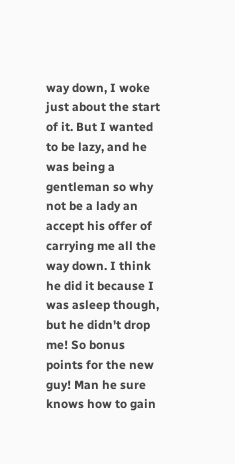way down, I woke just about the start of it. But I wanted to be lazy, and he was being a gentleman so why not be a lady an accept his offer of carrying me all the way down. I think he did it because I was asleep though, but he didn't drop me! So bonus points for the new guy! Man he sure knows how to gain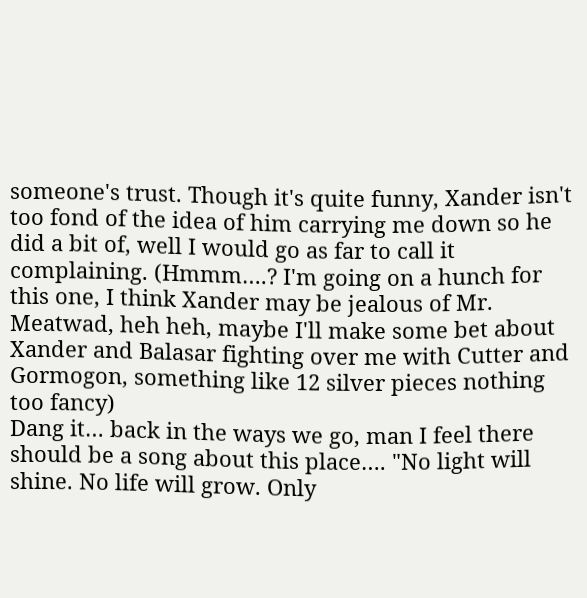someone's trust. Though it's quite funny, Xander isn't too fond of the idea of him carrying me down so he did a bit of, well I would go as far to call it complaining. (Hmmm….? I'm going on a hunch for this one, I think Xander may be jealous of Mr. Meatwad, heh heh, maybe I'll make some bet about Xander and Balasar fighting over me with Cutter and Gormogon, something like 12 silver pieces nothing too fancy)
Dang it… back in the ways we go, man I feel there should be a song about this place…. "No light will shine. No life will grow. Only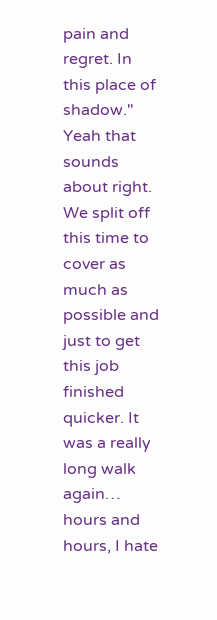pain and regret. In this place of shadow." Yeah that sounds about right. We split off this time to cover as much as possible and just to get this job finished quicker. It was a really long walk again… hours and hours, I hate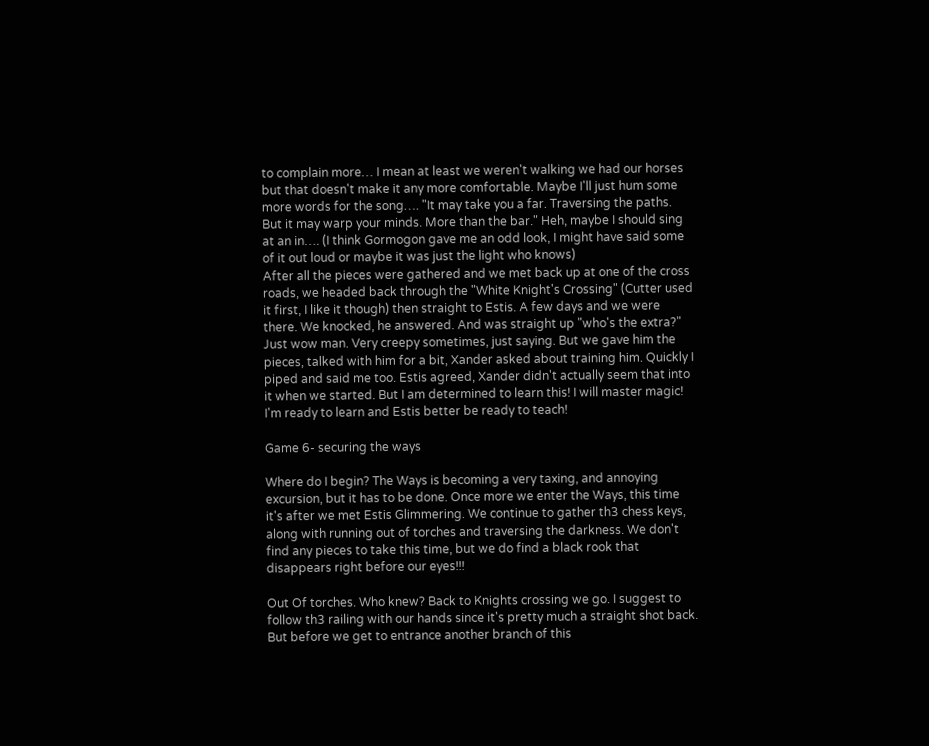to complain more… I mean at least we weren't walking we had our horses but that doesn't make it any more comfortable. Maybe I'll just hum some more words for the song…. "It may take you a far. Traversing the paths. But it may warp your minds. More than the bar." Heh, maybe I should sing at an in…. (I think Gormogon gave me an odd look, I might have said some of it out loud or maybe it was just the light who knows)
After all the pieces were gathered and we met back up at one of the cross roads, we headed back through the "White Knight's Crossing" (Cutter used it first, I like it though) then straight to Estis. A few days and we were there. We knocked, he answered. And was straight up "who's the extra?" Just wow man. Very creepy sometimes, just saying. But we gave him the pieces, talked with him for a bit, Xander asked about training him. Quickly I piped and said me too. Estis agreed, Xander didn't actually seem that into it when we started. But I am determined to learn this! I will master magic! I'm ready to learn and Estis better be ready to teach!

Game 6- securing the ways

Where do I begin? The Ways is becoming a very taxing, and annoying excursion, but it has to be done. Once more we enter the Ways, this time it's after we met Estis Glimmering. We continue to gather th3 chess keys, along with running out of torches and traversing the darkness. We don't find any pieces to take this time, but we do find a black rook that disappears right before our eyes!!!

Out Of torches. Who knew? Back to Knights crossing we go. I suggest to follow th3 railing with our hands since it's pretty much a straight shot back. But before we get to entrance another branch of this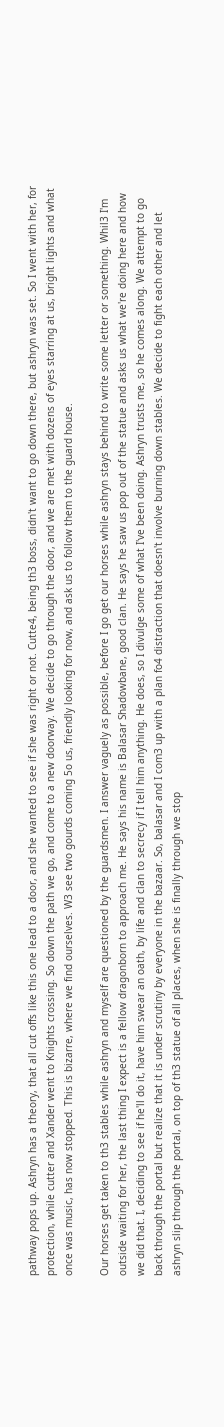pathway pops up. Ashryn has a theory, that all cut offs like this one lead to a door, and she wanted to see if she was right or not. Cutte4, being th3 boss, didn't want to go down there, but ashryn was set. So I went with her, for protection, while cutter and Xander went to Knights crossing. So down the path we go, and come to a new doorway. We decide to go through the door, and we are met with dozens of eyes starring at us, bright lights and what once was music, has now stopped. This is bizarre, where we find ourselves. W3 see two gourds coming 5o us, friendly looking for now, and ask us to follow them to the guard house.

Our horses get taken to th3 stables while ashryn and myself are questioned by the guardsmen. I answer vaguely as possible, before I go get our horses while ashryn stays behind to write some letter or something. Whil3 I'm outside waiting for her, the last thing I expect is a fellow dragonborn to approach me. He says his name is Balasar Shadowbane, good clan. He says he saw us pop out of the statue and asks us what we're doing here and how we did that. I, deciding to see if he'll do it, have him swear an oath, by life and clan to secrecy if I tell him anything. He does, so I divulge some of what I've been doing. Ashryn trusts me, so he comes along. We attempt to go back through the portal but realize that it is under scrutiny by everyone in the bazaar. So, balasar and I com3 up with a plan fo4 distraction that doesn't involve burning down stables. We decide to fight each other and let ashryn slip through the portal, on top of th3 statue of all places, when she is finally through we stop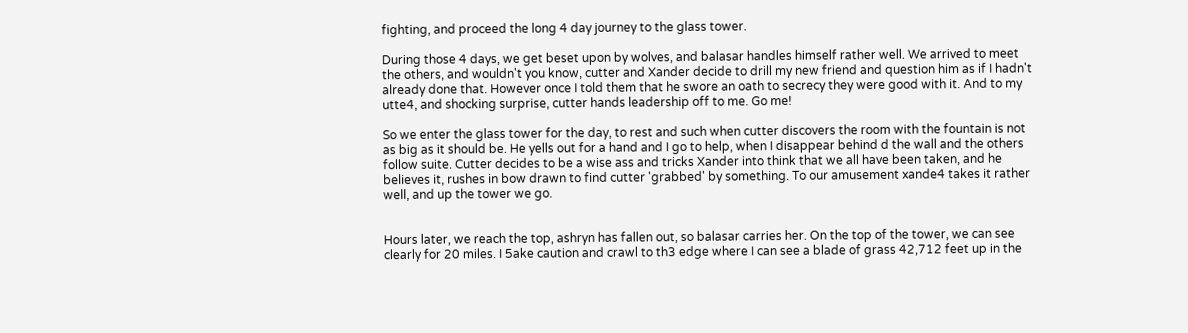fighting, and proceed the long 4 day journey to the glass tower.

During those 4 days, we get beset upon by wolves, and balasar handles himself rather well. We arrived to meet the others, and wouldn't you know, cutter and Xander decide to drill my new friend and question him as if I hadn't already done that. However once I told them that he swore an oath to secrecy they were good with it. And to my utte4, and shocking surprise, cutter hands leadership off to me. Go me!

So we enter the glass tower for the day, to rest and such when cutter discovers the room with the fountain is not as big as it should be. He yells out for a hand and I go to help, when I disappear behind d the wall and the others follow suite. Cutter decides to be a wise ass and tricks Xander into think that we all have been taken, and he believes it, rushes in bow drawn to find cutter 'grabbed' by something. To our amusement xande4 takes it rather well, and up the tower we go.


Hours later, we reach the top, ashryn has fallen out, so balasar carries her. On the top of the tower, we can see clearly for 20 miles. I 5ake caution and crawl to th3 edge where I can see a blade of grass 42,712 feet up in the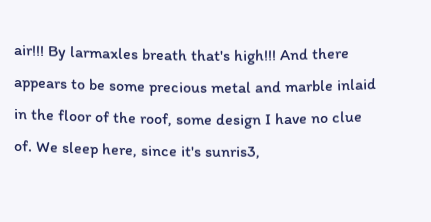air!!! By larmaxles breath that's high!!! And there appears to be some precious metal and marble inlaid in the floor of the roof, some design I have no clue of. We sleep here, since it's sunris3,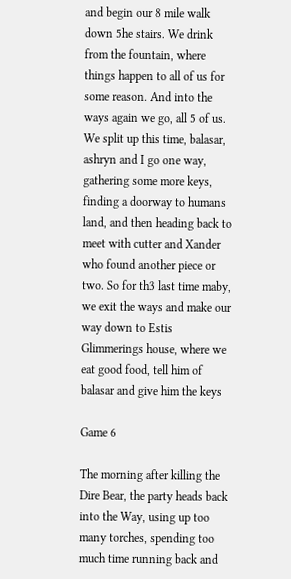and begin our 8 mile walk down 5he stairs. We drink from the fountain, where things happen to all of us for some reason. And into the ways again we go, all 5 of us. We split up this time, balasar, ashryn and I go one way, gathering some more keys, finding a doorway to humans land, and then heading back to meet with cutter and Xander who found another piece or two. So for th3 last time maby, we exit the ways and make our way down to Estis Glimmerings house, where we eat good food, tell him of balasar and give him the keys

Game 6

The morning after killing the Dire Bear, the party heads back into the Way, using up too many torches, spending too much time running back and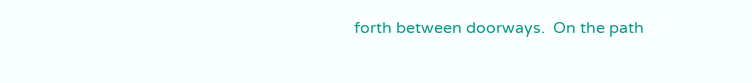forth between doorways.  On the path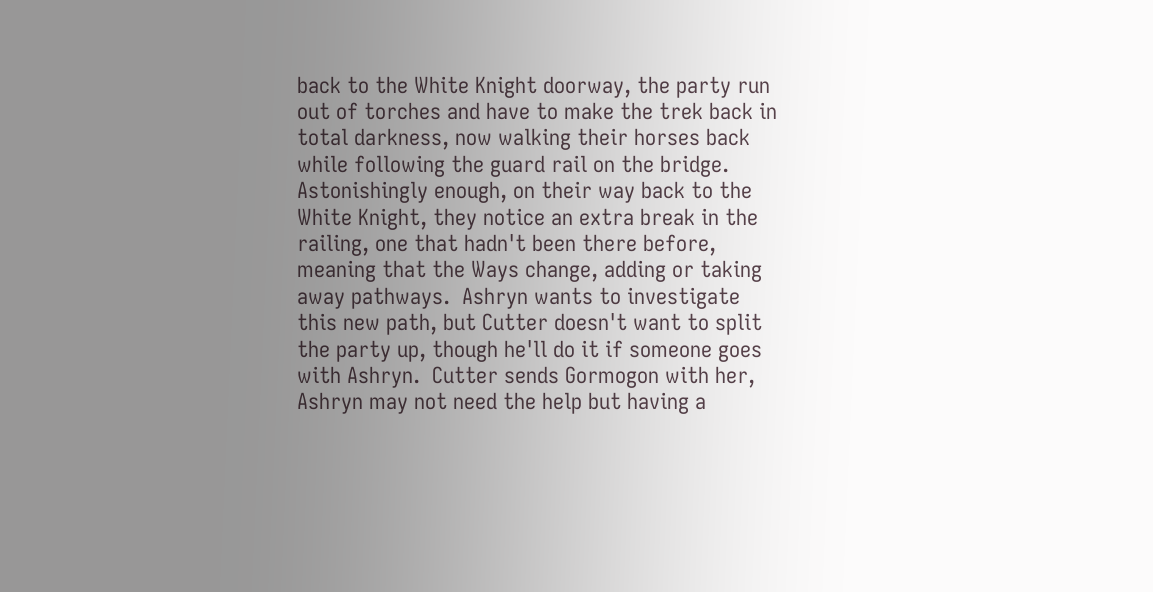back to the White Knight doorway, the party run out of torches and have to make the trek back in total darkness, now walking their horses back while following the guard rail on the bridge.  Astonishingly enough, on their way back to the White Knight, they notice an extra break in the railing, one that hadn't been there before, meaning that the Ways change, adding or taking away pathways.  Ashryn wants to investigate this new path, but Cutter doesn't want to split the party up, though he'll do it if someone goes with Ashryn.  Cutter sends Gormogon with her, Ashryn may not need the help but having a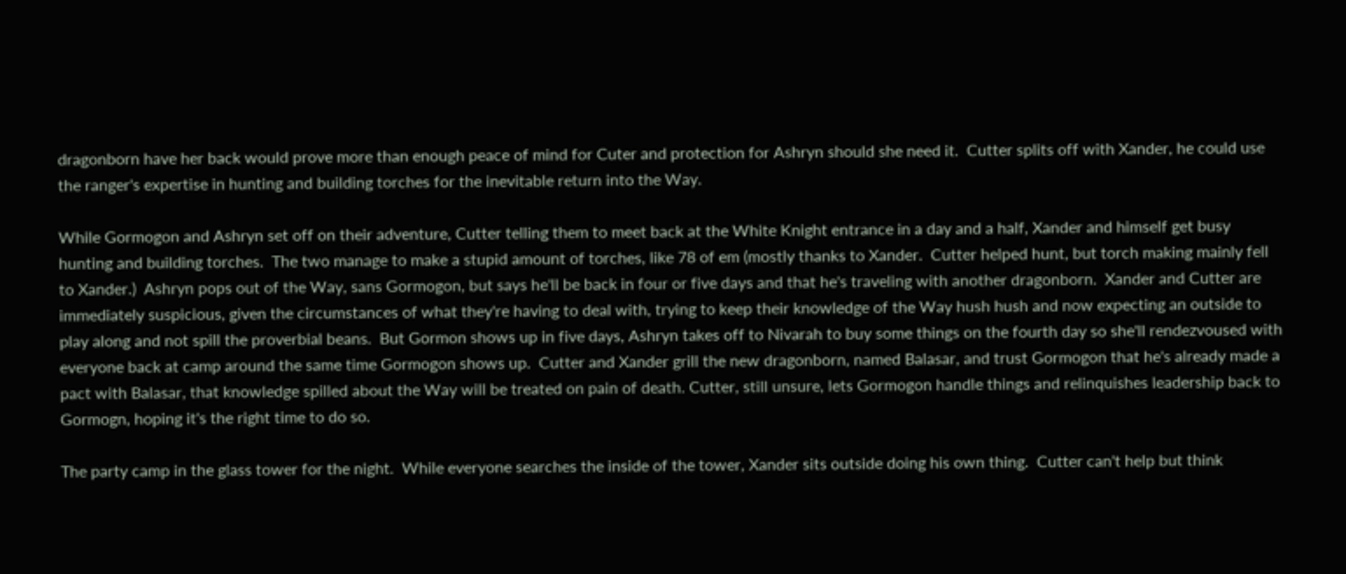dragonborn have her back would prove more than enough peace of mind for Cuter and protection for Ashryn should she need it.  Cutter splits off with Xander, he could use the ranger's expertise in hunting and building torches for the inevitable return into the Way.

While Gormogon and Ashryn set off on their adventure, Cutter telling them to meet back at the White Knight entrance in a day and a half, Xander and himself get busy hunting and building torches.  The two manage to make a stupid amount of torches, like 78 of em (mostly thanks to Xander.  Cutter helped hunt, but torch making mainly fell to Xander.)  Ashryn pops out of the Way, sans Gormogon, but says he'll be back in four or five days and that he's traveling with another dragonborn.  Xander and Cutter are immediately suspicious, given the circumstances of what they're having to deal with, trying to keep their knowledge of the Way hush hush and now expecting an outside to play along and not spill the proverbial beans.  But Gormon shows up in five days, Ashryn takes off to Nivarah to buy some things on the fourth day so she'll rendezvoused with everyone back at camp around the same time Gormogon shows up.  Cutter and Xander grill the new dragonborn, named Balasar, and trust Gormogon that he's already made a pact with Balasar, that knowledge spilled about the Way will be treated on pain of death. Cutter, still unsure, lets Gormogon handle things and relinquishes leadership back to Gormogn, hoping it's the right time to do so.

The party camp in the glass tower for the night.  While everyone searches the inside of the tower, Xander sits outside doing his own thing.  Cutter can't help but think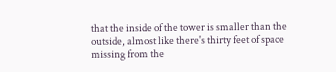that the inside of the tower is smaller than the outside, almost like there's thirty feet of space missing from the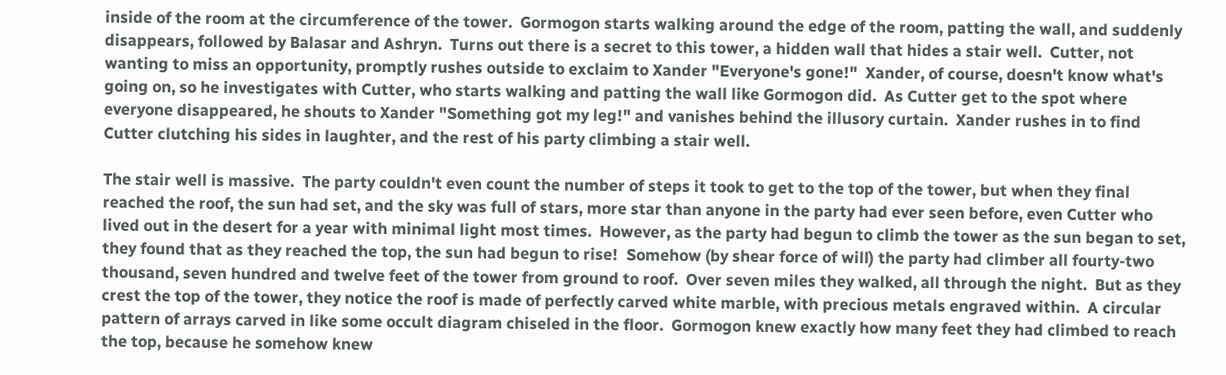inside of the room at the circumference of the tower.  Gormogon starts walking around the edge of the room, patting the wall, and suddenly disappears, followed by Balasar and Ashryn.  Turns out there is a secret to this tower, a hidden wall that hides a stair well.  Cutter, not wanting to miss an opportunity, promptly rushes outside to exclaim to Xander "Everyone's gone!"  Xander, of course, doesn't know what's going on, so he investigates with Cutter, who starts walking and patting the wall like Gormogon did.  As Cutter get to the spot where everyone disappeared, he shouts to Xander "Something got my leg!" and vanishes behind the illusory curtain.  Xander rushes in to find Cutter clutching his sides in laughter, and the rest of his party climbing a stair well.

The stair well is massive.  The party couldn't even count the number of steps it took to get to the top of the tower, but when they final reached the roof, the sun had set, and the sky was full of stars, more star than anyone in the party had ever seen before, even Cutter who lived out in the desert for a year with minimal light most times.  However, as the party had begun to climb the tower as the sun began to set, they found that as they reached the top, the sun had begun to rise!  Somehow (by shear force of will) the party had climber all fourty-two thousand, seven hundred and twelve feet of the tower from ground to roof.  Over seven miles they walked, all through the night.  But as they crest the top of the tower, they notice the roof is made of perfectly carved white marble, with precious metals engraved within.  A circular pattern of arrays carved in like some occult diagram chiseled in the floor.  Gormogon knew exactly how many feet they had climbed to reach the top, because he somehow knew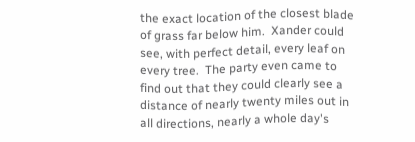the exact location of the closest blade of grass far below him.  Xander could see, with perfect detail, every leaf on every tree.  The party even came to find out that they could clearly see a distance of nearly twenty miles out in all directions, nearly a whole day's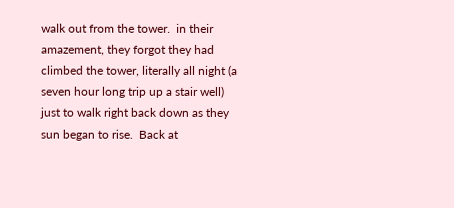walk out from the tower.  in their amazement, they forgot they had climbed the tower, literally all night (a seven hour long trip up a stair well) just to walk right back down as they sun began to rise.  Back at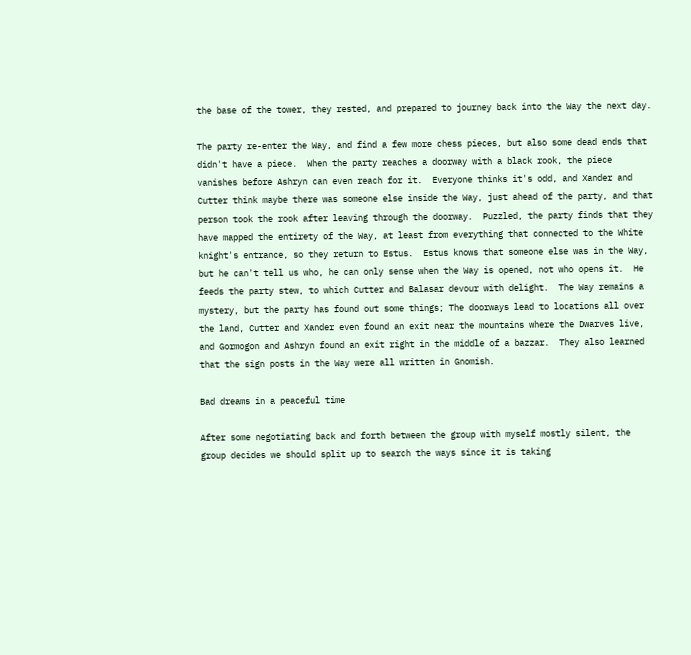the base of the tower, they rested, and prepared to journey back into the Way the next day.

The party re-enter the Way, and find a few more chess pieces, but also some dead ends that didn't have a piece.  When the party reaches a doorway with a black rook, the piece vanishes before Ashryn can even reach for it.  Everyone thinks it's odd, and Xander and Cutter think maybe there was someone else inside the Way, just ahead of the party, and that person took the rook after leaving through the doorway.  Puzzled, the party finds that they have mapped the entirety of the Way, at least from everything that connected to the White knight's entrance, so they return to Estus.  Estus knows that someone else was in the Way, but he can't tell us who, he can only sense when the Way is opened, not who opens it.  He feeds the party stew, to which Cutter and Balasar devour with delight.  The Way remains a mystery, but the party has found out some things; The doorways lead to locations all over the land, Cutter and Xander even found an exit near the mountains where the Dwarves live, and Gormogon and Ashryn found an exit right in the middle of a bazzar.  They also learned that the sign posts in the Way were all written in Gnomish.

Bad dreams in a peaceful time

After some negotiating back and forth between the group with myself mostly silent, the group decides we should split up to search the ways since it is taking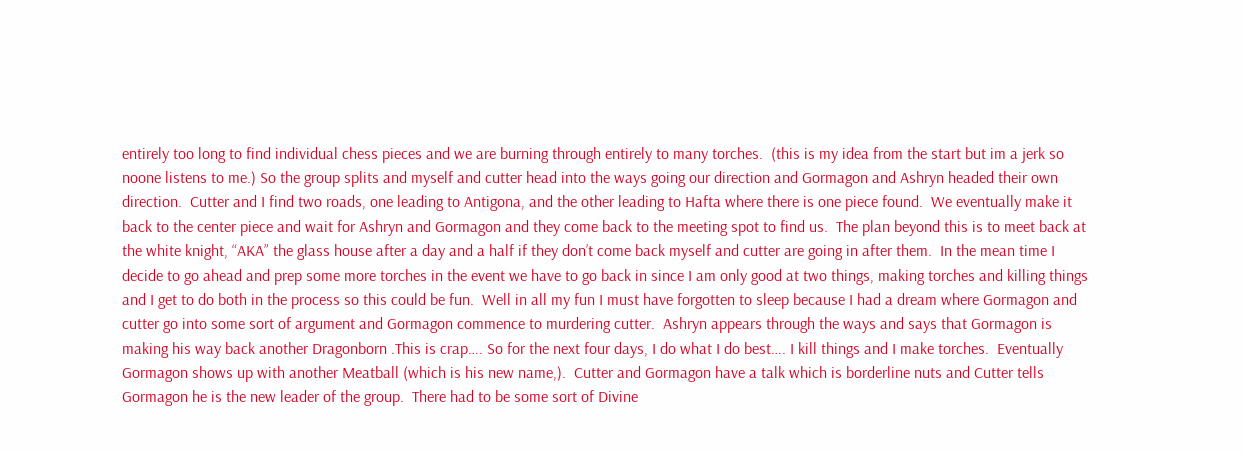entirely too long to find individual chess pieces and we are burning through entirely to many torches.  (this is my idea from the start but im a jerk so noone listens to me.) So the group splits and myself and cutter head into the ways going our direction and Gormagon and Ashryn headed their own direction.  Cutter and I find two roads, one leading to Antigona, and the other leading to Hafta where there is one piece found.  We eventually make it back to the center piece and wait for Ashryn and Gormagon and they come back to the meeting spot to find us.  The plan beyond this is to meet back at the white knight, “AKA” the glass house after a day and a half if they don’t come back myself and cutter are going in after them.  In the mean time I decide to go ahead and prep some more torches in the event we have to go back in since I am only good at two things, making torches and killing things and I get to do both in the process so this could be fun.  Well in all my fun I must have forgotten to sleep because I had a dream where Gormagon and cutter go into some sort of argument and Gormagon commence to murdering cutter.  Ashryn appears through the ways and says that Gormagon is making his way back another Dragonborn .This is crap…. So for the next four days, I do what I do best…. I kill things and I make torches.  Eventually Gormagon shows up with another Meatball (which is his new name,).  Cutter and Gormagon have a talk which is borderline nuts and Cutter tells Gormagon he is the new leader of the group.  There had to be some sort of Divine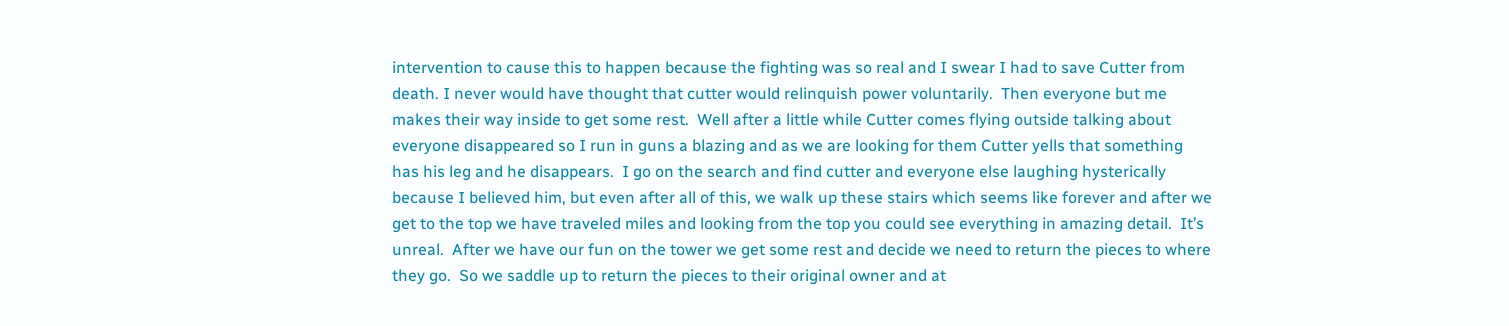intervention to cause this to happen because the fighting was so real and I swear I had to save Cutter from death. I never would have thought that cutter would relinquish power voluntarily.  Then everyone but me makes their way inside to get some rest.  Well after a little while Cutter comes flying outside talking about everyone disappeared so I run in guns a blazing and as we are looking for them Cutter yells that something has his leg and he disappears.  I go on the search and find cutter and everyone else laughing hysterically because I believed him, but even after all of this, we walk up these stairs which seems like forever and after we get to the top we have traveled miles and looking from the top you could see everything in amazing detail.  It’s unreal.  After we have our fun on the tower we get some rest and decide we need to return the pieces to where they go.  So we saddle up to return the pieces to their original owner and at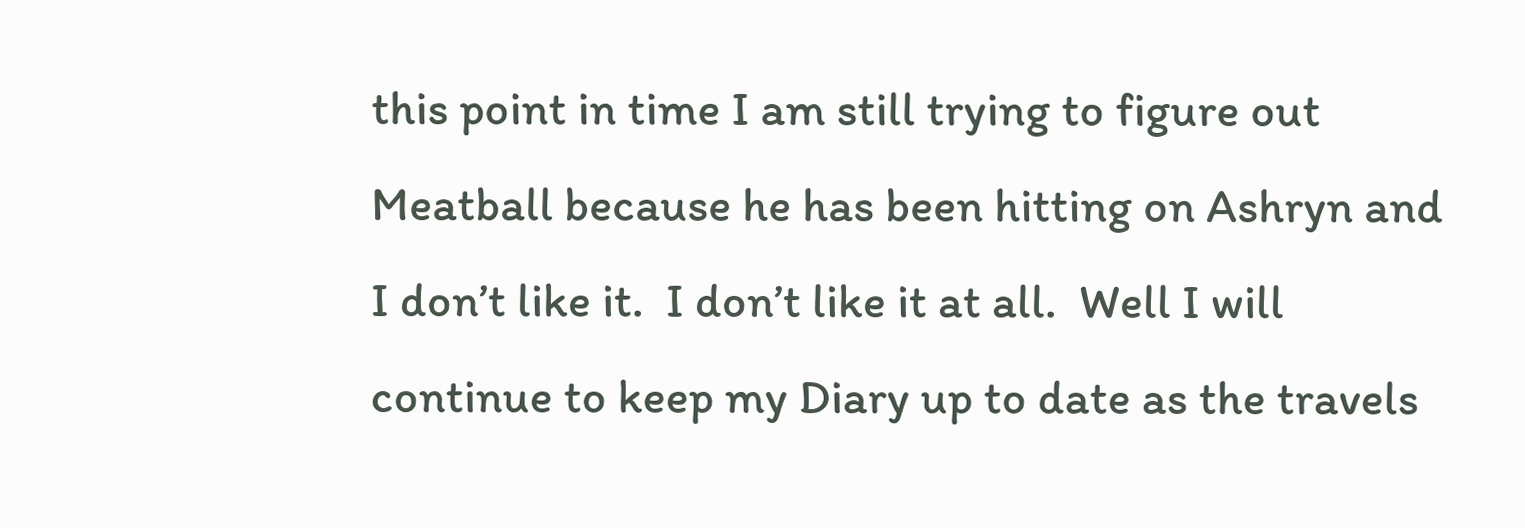this point in time I am still trying to figure out Meatball because he has been hitting on Ashryn and I don’t like it.  I don’t like it at all.  Well I will continue to keep my Diary up to date as the travels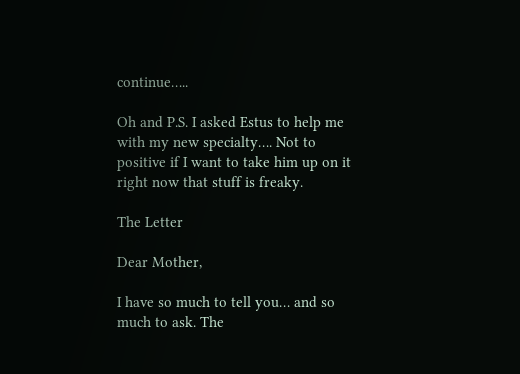continue…..

Oh and P.S. I asked Estus to help me with my new specialty…. Not to positive if I want to take him up on it right now that stuff is freaky.

The Letter

Dear Mother,

I have so much to tell you… and so much to ask. The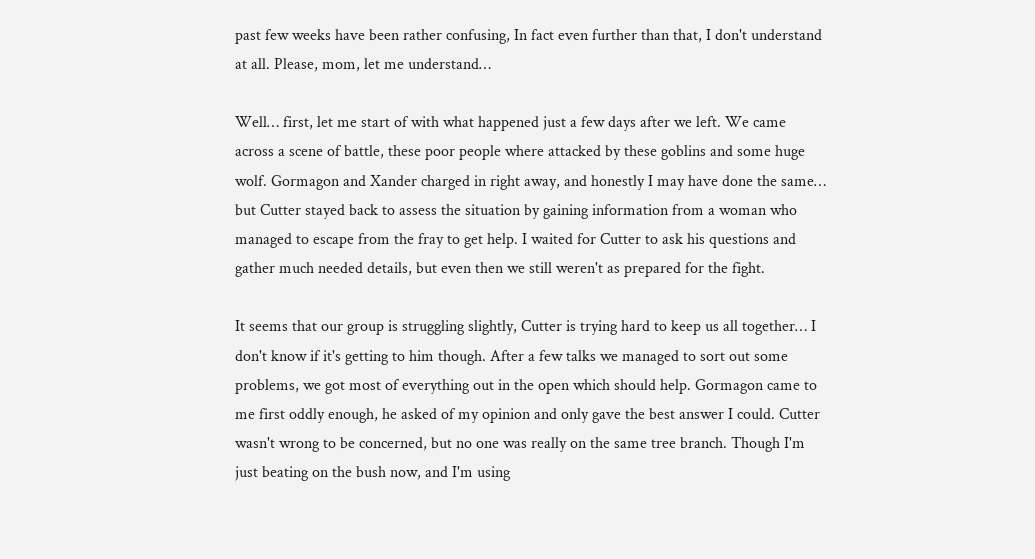past few weeks have been rather confusing, In fact even further than that, I don't understand at all. Please, mom, let me understand…

Well… first, let me start of with what happened just a few days after we left. We came across a scene of battle, these poor people where attacked by these goblins and some huge wolf. Gormagon and Xander charged in right away, and honestly I may have done the same… but Cutter stayed back to assess the situation by gaining information from a woman who managed to escape from the fray to get help. I waited for Cutter to ask his questions and gather much needed details, but even then we still weren't as prepared for the fight.

It seems that our group is struggling slightly, Cutter is trying hard to keep us all together… I don't know if it's getting to him though. After a few talks we managed to sort out some problems, we got most of everything out in the open which should help. Gormagon came to me first oddly enough, he asked of my opinion and only gave the best answer I could. Cutter wasn't wrong to be concerned, but no one was really on the same tree branch. Though I'm just beating on the bush now, and I'm using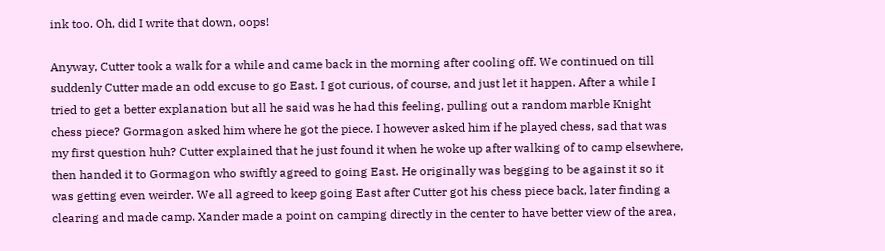ink too. Oh, did I write that down, oops!

Anyway, Cutter took a walk for a while and came back in the morning after cooling off. We continued on till suddenly Cutter made an odd excuse to go East. I got curious, of course, and just let it happen. After a while I tried to get a better explanation but all he said was he had this feeling, pulling out a random marble Knight chess piece? Gormagon asked him where he got the piece. I however asked him if he played chess, sad that was my first question huh? Cutter explained that he just found it when he woke up after walking of to camp elsewhere, then handed it to Gormagon who swiftly agreed to going East. He originally was begging to be against it so it was getting even weirder. We all agreed to keep going East after Cutter got his chess piece back, later finding a clearing and made camp. Xander made a point on camping directly in the center to have better view of the area,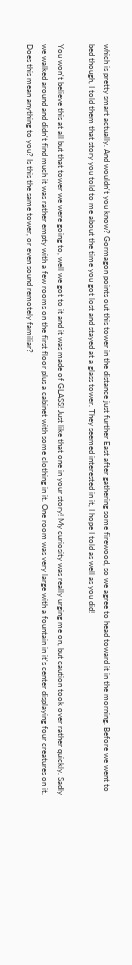which is pretty smart actually. And wouldn't you know? Gormagon points out this tower in the distance just further East after gathering some firewood, so we agree to head toward it in the morning. Before we went to bed though, I told them that story you told to me about the time you got lost and stayed at a glass tower. They seemed interested in it, I hope I told as well as you did!

You won't believe this at all but that tower we were going to, well we got to it and it was made of GLASS! Just like that one in your story! My curiosity was really urging me on, but caution took over rather quickly. Sadly we walked around and didn't find much it was rather empty with a few rooms on the first floor plus a cabinet with some clothing in it. One room was very large with a fountain in it's center displaying four creatures on it. Does this mean anything to you? Is this the same tower, or even sound remotely familiar?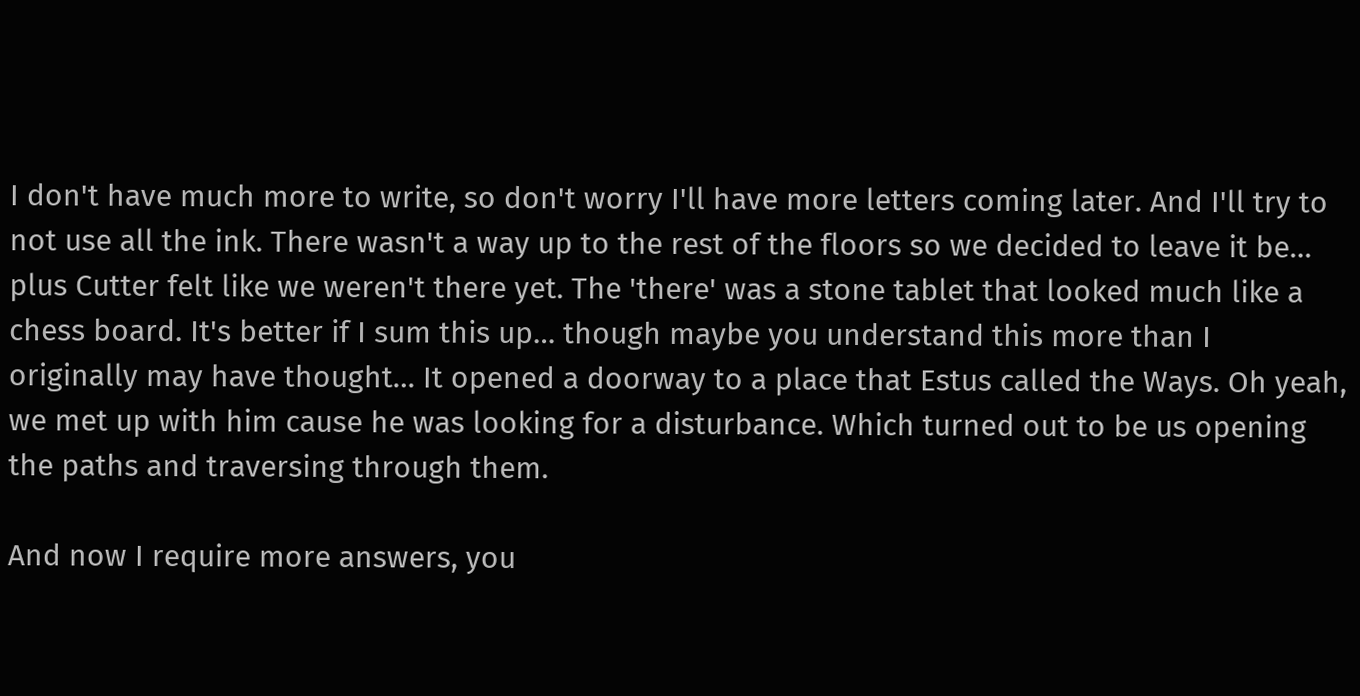I don't have much more to write, so don't worry I'll have more letters coming later. And I'll try to not use all the ink. There wasn't a way up to the rest of the floors so we decided to leave it be… plus Cutter felt like we weren't there yet. The 'there' was a stone tablet that looked much like a chess board. It's better if I sum this up… though maybe you understand this more than I originally may have thought… It opened a doorway to a place that Estus called the Ways. Oh yeah, we met up with him cause he was looking for a disturbance. Which turned out to be us opening the paths and traversing through them.

And now I require more answers, you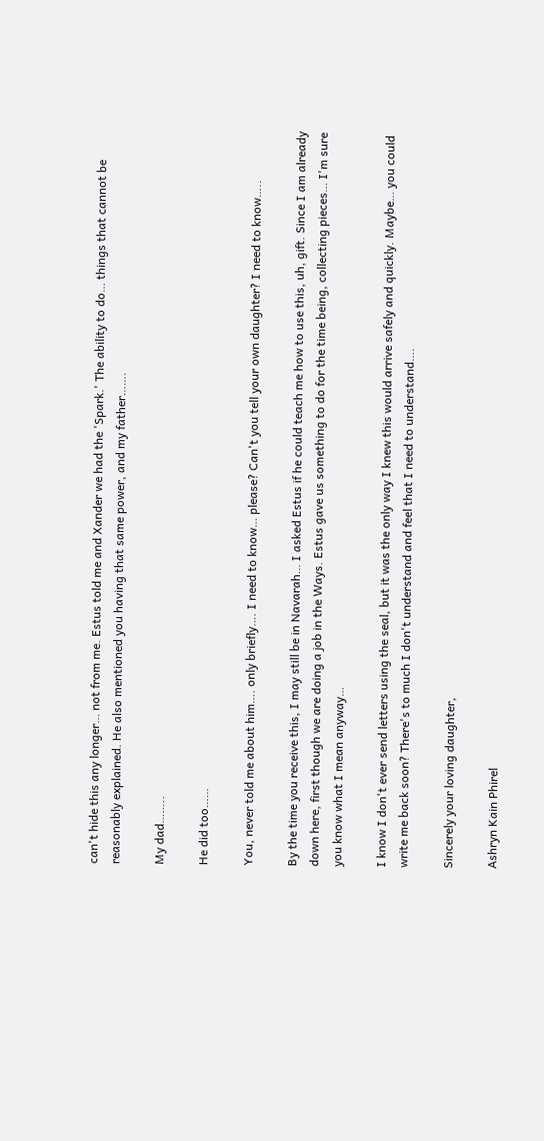can't hide this any longer… not from me. Estus told me and Xander we had the 'Spark.' The ability to do… things that cannot be reasonably explained. He also mentioned you having that same power, and my father…….

My dad……..

He did too……

You, never told me about him…. only briefly…. I need to know… please? Can't you tell your own daughter? I need to know…..

By the time you receive this, I may still be in Navarah… I asked Estus if he could teach me how to use this, uh, gift. Since I am already down here, first though we are doing a job in the Ways. Estus gave us something to do for the time being, collecting pieces… I'm sure you know what I mean anyway…

I know I don't ever send letters using the seal, but it was the only way I knew this would arrive safely and quickly. Maybe… you could write me back soon? There's to much I don't understand and feel that I need to understand….

Sincerely your loving daughter,

Ashryn Kain Phirel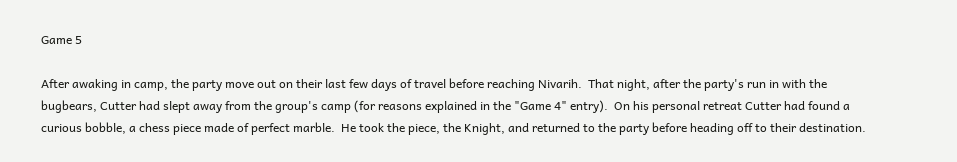Game 5

After awaking in camp, the party move out on their last few days of travel before reaching Nivarih.  That night, after the party's run in with the bugbears, Cutter had slept away from the group's camp (for reasons explained in the "Game 4" entry).  On his personal retreat Cutter had found a curious bobble, a chess piece made of perfect marble.  He took the piece, the Knight, and returned to the party before heading off to their destination.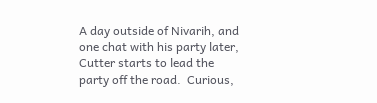A day outside of Nivarih, and one chat with his party later, Cutter starts to lead the party off the road.  Curious,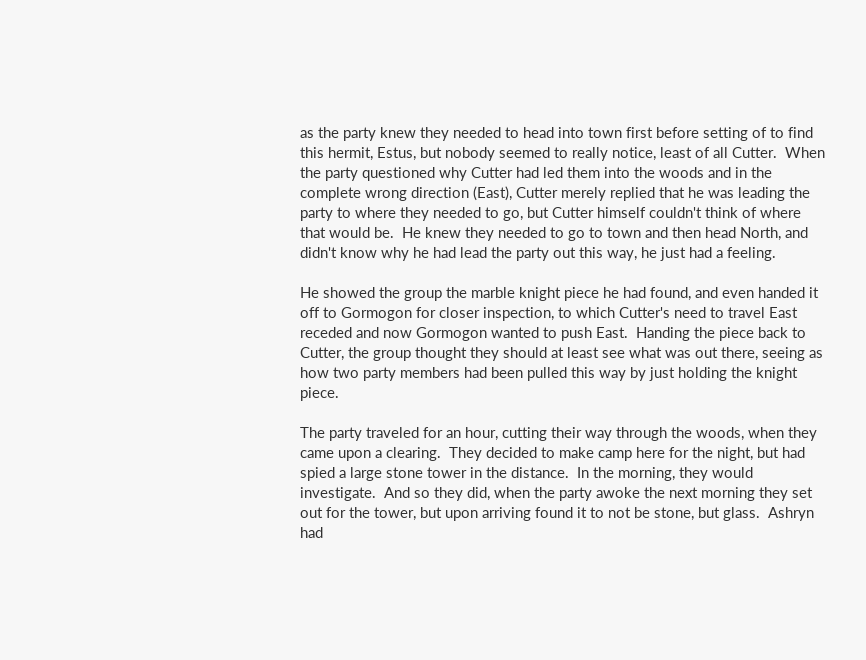as the party knew they needed to head into town first before setting of to find this hermit, Estus, but nobody seemed to really notice, least of all Cutter.  When the party questioned why Cutter had led them into the woods and in the complete wrong direction (East), Cutter merely replied that he was leading the party to where they needed to go, but Cutter himself couldn't think of where that would be.  He knew they needed to go to town and then head North, and didn't know why he had lead the party out this way, he just had a feeling.

He showed the group the marble knight piece he had found, and even handed it off to Gormogon for closer inspection, to which Cutter's need to travel East receded and now Gormogon wanted to push East.  Handing the piece back to Cutter, the group thought they should at least see what was out there, seeing as how two party members had been pulled this way by just holding the knight piece.

The party traveled for an hour, cutting their way through the woods, when they came upon a clearing.  They decided to make camp here for the night, but had spied a large stone tower in the distance.  In the morning, they would investigate.  And so they did, when the party awoke the next morning they set out for the tower, but upon arriving found it to not be stone, but glass.  Ashryn had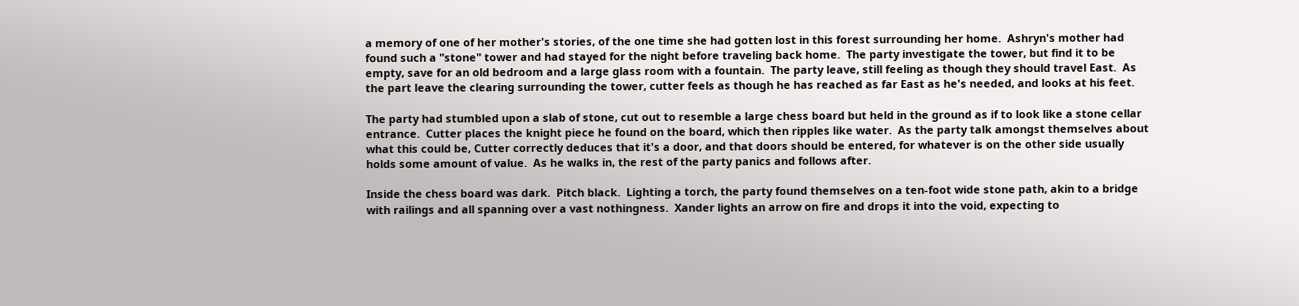a memory of one of her mother's stories, of the one time she had gotten lost in this forest surrounding her home.  Ashryn's mother had found such a "stone" tower and had stayed for the night before traveling back home.  The party investigate the tower, but find it to be empty, save for an old bedroom and a large glass room with a fountain.  The party leave, still feeling as though they should travel East.  As the part leave the clearing surrounding the tower, cutter feels as though he has reached as far East as he's needed, and looks at his feet.

The party had stumbled upon a slab of stone, cut out to resemble a large chess board but held in the ground as if to look like a stone cellar entrance.  Cutter places the knight piece he found on the board, which then ripples like water.  As the party talk amongst themselves about what this could be, Cutter correctly deduces that it's a door, and that doors should be entered, for whatever is on the other side usually holds some amount of value.  As he walks in, the rest of the party panics and follows after.

Inside the chess board was dark.  Pitch black.  Lighting a torch, the party found themselves on a ten-foot wide stone path, akin to a bridge with railings and all spanning over a vast nothingness.  Xander lights an arrow on fire and drops it into the void, expecting to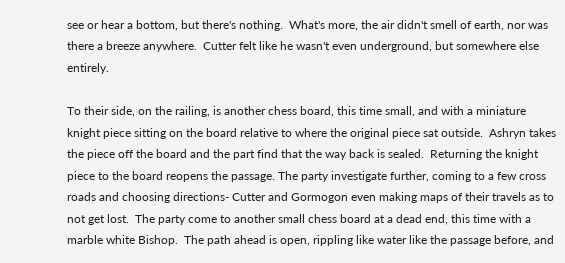see or hear a bottom, but there's nothing.  What's more, the air didn't smell of earth, nor was there a breeze anywhere.  Cutter felt like he wasn't even underground, but somewhere else entirely.

To their side, on the railing, is another chess board, this time small, and with a miniature knight piece sitting on the board relative to where the original piece sat outside.  Ashryn takes the piece off the board and the part find that the way back is sealed.  Returning the knight piece to the board reopens the passage. The party investigate further, coming to a few cross roads and choosing directions- Cutter and Gormogon even making maps of their travels as to not get lost.  The party come to another small chess board at a dead end, this time with a marble white Bishop.  The path ahead is open, rippling like water like the passage before, and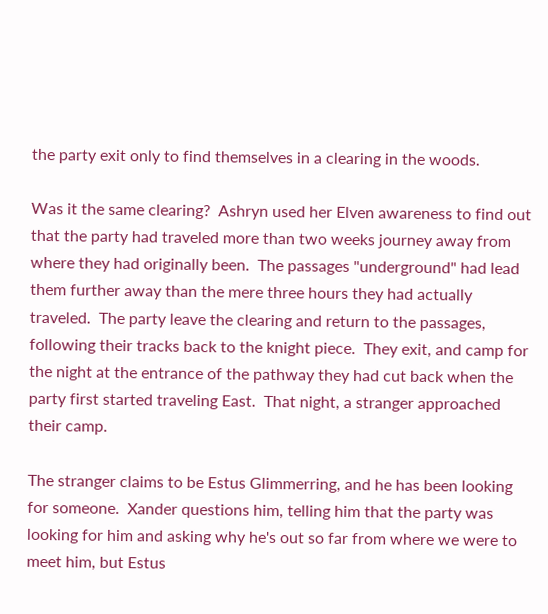the party exit only to find themselves in a clearing in the woods.

Was it the same clearing?  Ashryn used her Elven awareness to find out that the party had traveled more than two weeks journey away from where they had originally been.  The passages "underground" had lead them further away than the mere three hours they had actually traveled.  The party leave the clearing and return to the passages, following their tracks back to the knight piece.  They exit, and camp for the night at the entrance of the pathway they had cut back when the party first started traveling East.  That night, a stranger approached their camp.

The stranger claims to be Estus Glimmerring, and he has been looking for someone.  Xander questions him, telling him that the party was looking for him and asking why he's out so far from where we were to meet him, but Estus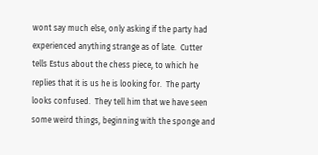wont say much else, only asking if the party had experienced anything strange as of late.  Cutter tells Estus about the chess piece, to which he replies that it is us he is looking for.  The party looks confused.  They tell him that we have seen some weird things, beginning with the sponge and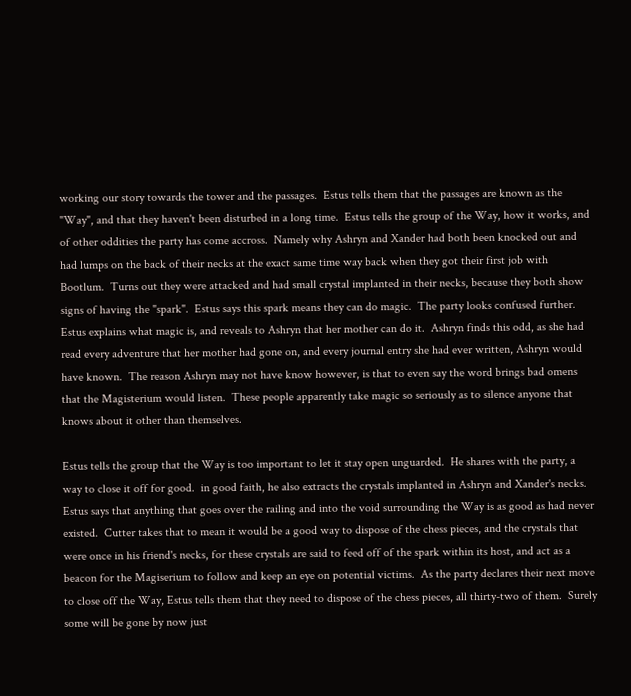working our story towards the tower and the passages.  Estus tells them that the passages are known as the "Way", and that they haven't been disturbed in a long time.  Estus tells the group of the Way, how it works, and of other oddities the party has come accross.  Namely why Ashryn and Xander had both been knocked out and had lumps on the back of their necks at the exact same time way back when they got their first job with Bootlum.  Turns out they were attacked and had small crystal implanted in their necks, because they both show signs of having the "spark".  Estus says this spark means they can do magic.  The party looks confused further.  Estus explains what magic is, and reveals to Ashryn that her mother can do it.  Ashryn finds this odd, as she had read every adventure that her mother had gone on, and every journal entry she had ever written, Ashryn would have known.  The reason Ashryn may not have know however, is that to even say the word brings bad omens that the Magisterium would listen.  These people apparently take magic so seriously as to silence anyone that knows about it other than themselves.

Estus tells the group that the Way is too important to let it stay open unguarded.  He shares with the party, a way to close it off for good.  in good faith, he also extracts the crystals implanted in Ashryn and Xander's necks.  Estus says that anything that goes over the railing and into the void surrounding the Way is as good as had never existed.  Cutter takes that to mean it would be a good way to dispose of the chess pieces, and the crystals that were once in his friend's necks, for these crystals are said to feed off of the spark within its host, and act as a beacon for the Magiserium to follow and keep an eye on potential victims.  As the party declares their next move to close off the Way, Estus tells them that they need to dispose of the chess pieces, all thirty-two of them.  Surely some will be gone by now just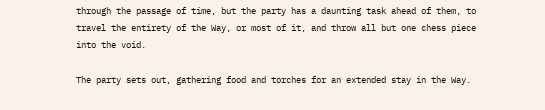through the passage of time, but the party has a daunting task ahead of them, to travel the entirety of the Way, or most of it, and throw all but one chess piece into the void.

The party sets out, gathering food and torches for an extended stay in the Way.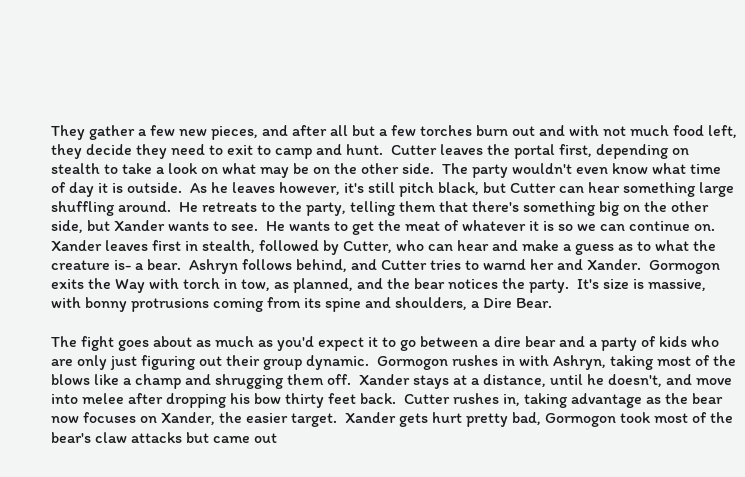They gather a few new pieces, and after all but a few torches burn out and with not much food left, they decide they need to exit to camp and hunt.  Cutter leaves the portal first, depending on stealth to take a look on what may be on the other side.  The party wouldn't even know what time of day it is outside.  As he leaves however, it's still pitch black, but Cutter can hear something large shuffling around.  He retreats to the party, telling them that there's something big on the other side, but Xander wants to see.  He wants to get the meat of whatever it is so we can continue on.  Xander leaves first in stealth, followed by Cutter, who can hear and make a guess as to what the creature is- a bear.  Ashryn follows behind, and Cutter tries to warnd her and Xander.  Gormogon exits the Way with torch in tow, as planned, and the bear notices the party.  It's size is massive, with bonny protrusions coming from its spine and shoulders, a Dire Bear.

The fight goes about as much as you'd expect it to go between a dire bear and a party of kids who are only just figuring out their group dynamic.  Gormogon rushes in with Ashryn, taking most of the blows like a champ and shrugging them off.  Xander stays at a distance, until he doesn't, and move into melee after dropping his bow thirty feet back.  Cutter rushes in, taking advantage as the bear now focuses on Xander, the easier target.  Xander gets hurt pretty bad, Gormogon took most of the bear's claw attacks but came out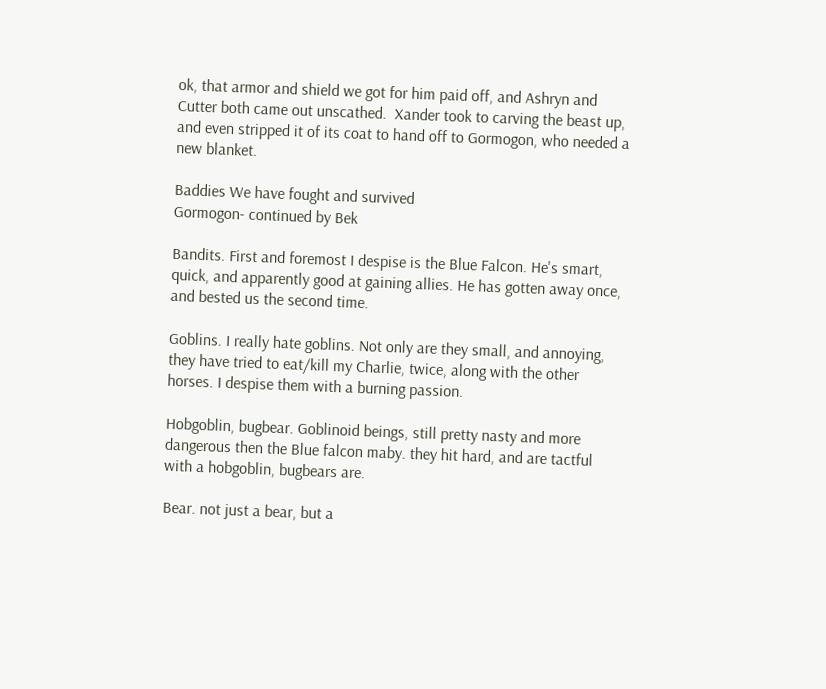ok, that armor and shield we got for him paid off, and Ashryn and Cutter both came out unscathed.  Xander took to carving the beast up, and even stripped it of its coat to hand off to Gormogon, who needed a new blanket.

Baddies We have fought and survived
Gormogon- continued by Bek

Bandits. First and foremost I despise is the Blue Falcon. He's smart, quick, and apparently good at gaining allies. He has gotten away once, and bested us the second time.

Goblins. I really hate goblins. Not only are they small, and annoying, they have tried to eat/kill my Charlie, twice, along with the other horses. I despise them with a burning passion.

Hobgoblin, bugbear. Goblinoid beings, still pretty nasty and more dangerous then the Blue falcon maby. they hit hard, and are tactful with a hobgoblin, bugbears are.

Bear. not just a bear, but a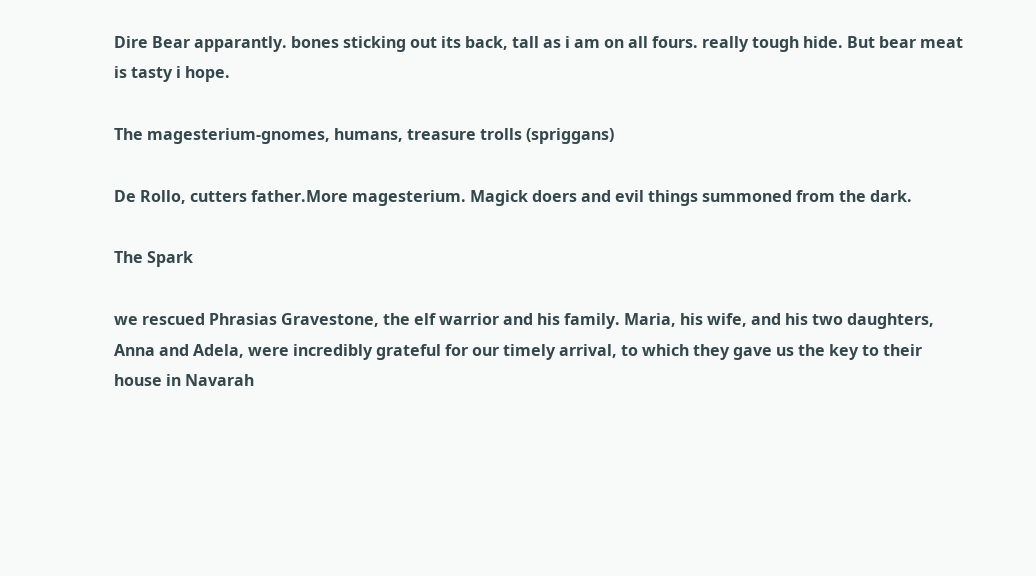Dire Bear apparantly. bones sticking out its back, tall as i am on all fours. really tough hide. But bear meat is tasty i hope.

The magesterium-gnomes, humans, treasure trolls (spriggans)

De Rollo, cutters father.More magesterium. Magick doers and evil things summoned from the dark.

The Spark

we rescued Phrasias Gravestone, the elf warrior and his family. Maria, his wife, and his two daughters, Anna and Adela, were incredibly grateful for our timely arrival, to which they gave us the key to their house in Navarah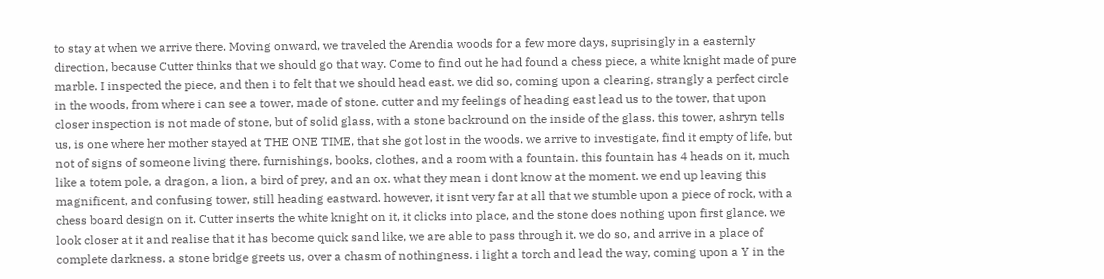to stay at when we arrive there. Moving onward, we traveled the Arendia woods for a few more days, suprisingly in a easternly direction, because Cutter thinks that we should go that way. Come to find out he had found a chess piece, a white knight made of pure marble. I inspected the piece, and then i to felt that we should head east. we did so, coming upon a clearing, strangly a perfect circle in the woods, from where i can see a tower, made of stone. cutter and my feelings of heading east lead us to the tower, that upon closer inspection is not made of stone, but of solid glass, with a stone backround on the inside of the glass. this tower, ashryn tells us, is one where her mother stayed at THE ONE TIME, that she got lost in the woods. we arrive to investigate, find it empty of life, but not of signs of someone living there. furnishings, books, clothes, and a room with a fountain. this fountain has 4 heads on it, much like a totem pole, a dragon, a lion, a bird of prey, and an ox. what they mean i dont know at the moment. we end up leaving this magnificent, and confusing tower, still heading eastward. however, it isnt very far at all that we stumble upon a piece of rock, with a chess board design on it. Cutter inserts the white knight on it, it clicks into place, and the stone does nothing upon first glance. we look closer at it and realise that it has become quick sand like, we are able to pass through it. we do so, and arrive in a place of complete darkness. a stone bridge greets us, over a chasm of nothingness. i light a torch and lead the way, coming upon a Y in the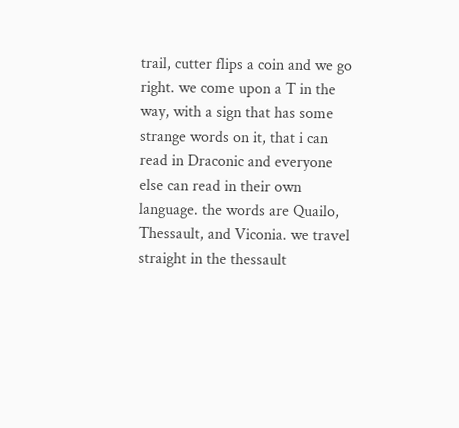trail, cutter flips a coin and we go right. we come upon a T in the way, with a sign that has some strange words on it, that i can read in Draconic and everyone else can read in their own language. the words are Quailo, Thessault, and Viconia. we travel straight in the thessault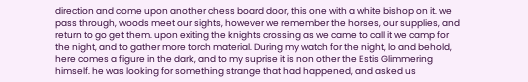direction and come upon another chess board door, this one with a white bishop on it. we pass through, woods meet our sights, however we remember the horses, our supplies, and return to go get them. upon exiting the knights crossing as we came to call it we camp for the night, and to gather more torch material. During my watch for the night, lo and behold, here comes a figure in the dark, and to my suprise it is non other the Estis Glimmering himself. he was looking for something strange that had happened, and asked us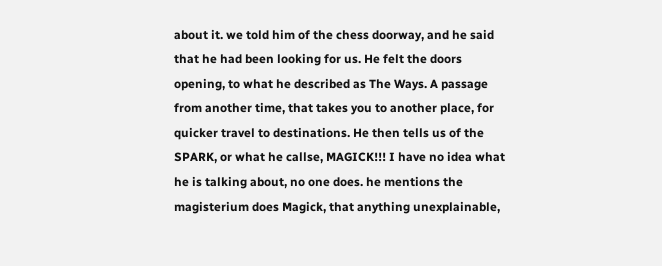about it. we told him of the chess doorway, and he said that he had been looking for us. He felt the doors opening, to what he described as The Ways. A passage from another time, that takes you to another place, for quicker travel to destinations. He then tells us of the SPARK, or what he callse, MAGICK!!! I have no idea what he is talking about, no one does. he mentions the magisterium does Magick, that anything unexplainable,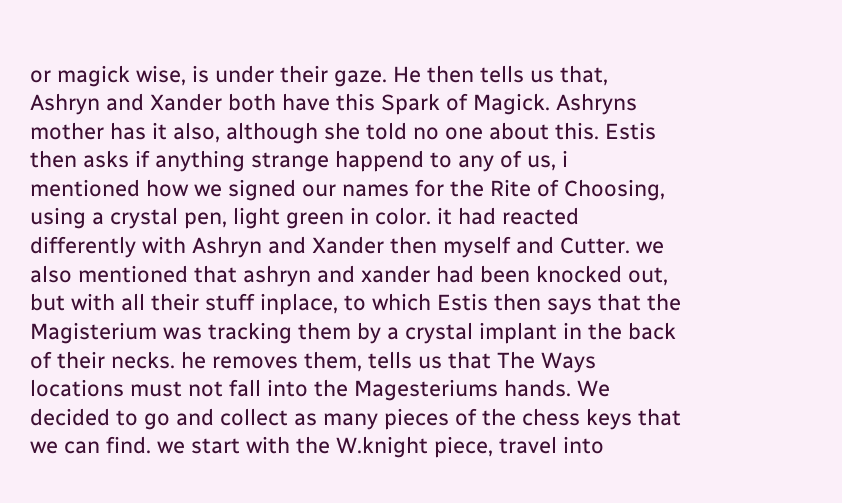or magick wise, is under their gaze. He then tells us that, Ashryn and Xander both have this Spark of Magick. Ashryns mother has it also, although she told no one about this. Estis then asks if anything strange happend to any of us, i mentioned how we signed our names for the Rite of Choosing, using a crystal pen, light green in color. it had reacted differently with Ashryn and Xander then myself and Cutter. we also mentioned that ashryn and xander had been knocked out, but with all their stuff inplace, to which Estis then says that the Magisterium was tracking them by a crystal implant in the back of their necks. he removes them, tells us that The Ways locations must not fall into the Magesteriums hands. We decided to go and collect as many pieces of the chess keys that we can find. we start with the W.knight piece, travel into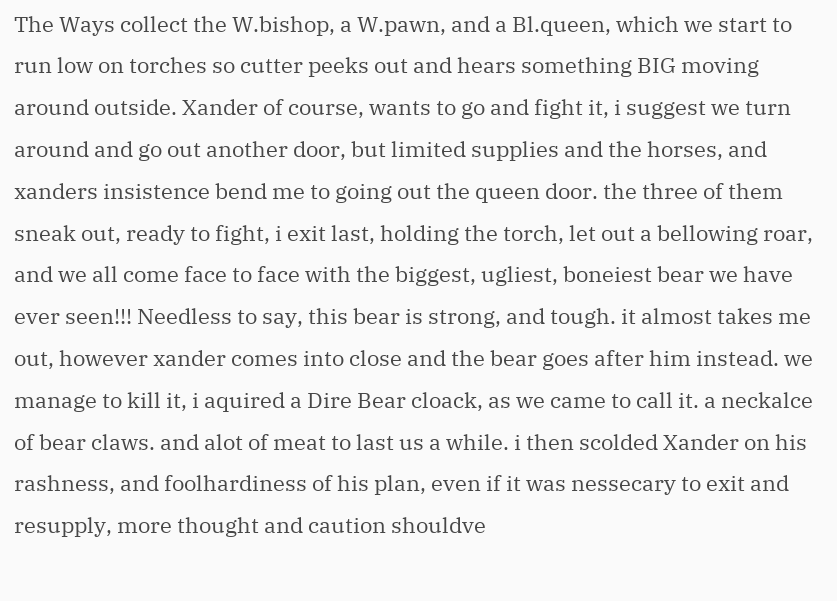The Ways collect the W.bishop, a W.pawn, and a Bl.queen, which we start to run low on torches so cutter peeks out and hears something BIG moving around outside. Xander of course, wants to go and fight it, i suggest we turn around and go out another door, but limited supplies and the horses, and xanders insistence bend me to going out the queen door. the three of them sneak out, ready to fight, i exit last, holding the torch, let out a bellowing roar, and we all come face to face with the biggest, ugliest, boneiest bear we have ever seen!!! Needless to say, this bear is strong, and tough. it almost takes me out, however xander comes into close and the bear goes after him instead. we manage to kill it, i aquired a Dire Bear cloack, as we came to call it. a neckalce of bear claws. and alot of meat to last us a while. i then scolded Xander on his rashness, and foolhardiness of his plan, even if it was nessecary to exit and resupply, more thought and caution shouldve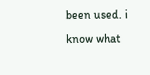been used. i know what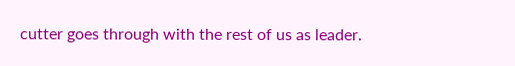cutter goes through with the rest of us as leader.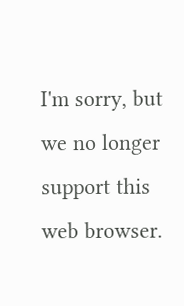I'm sorry, but we no longer support this web browser.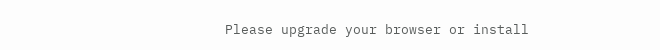Please upgrade your browser or install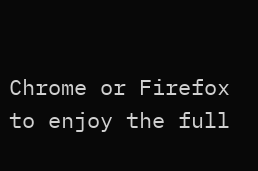Chrome or Firefox to enjoy the full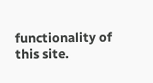functionality of this site.